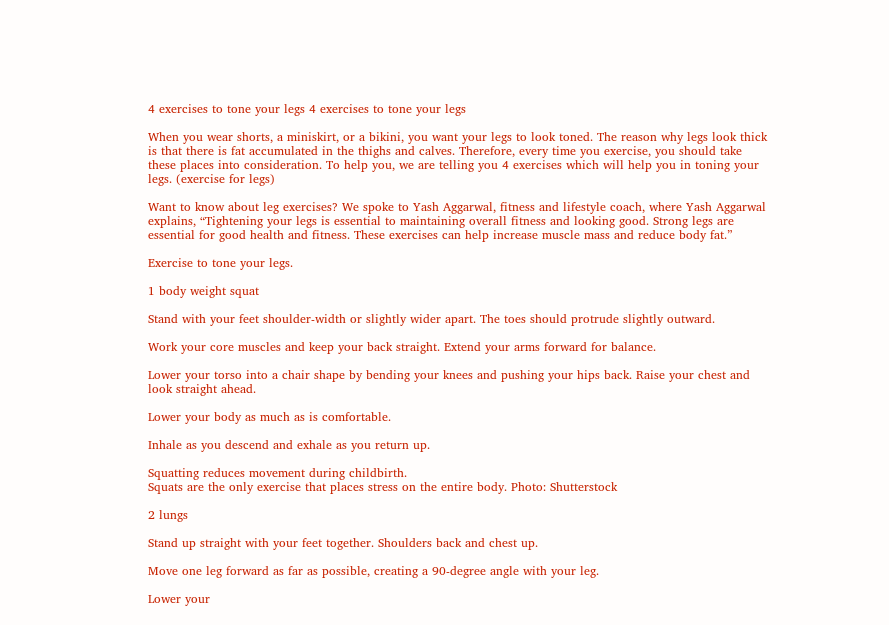4 exercises to tone your legs 4 exercises to tone your legs

When you wear shorts, a miniskirt, or a bikini, you want your legs to look toned. The reason why legs look thick is that there is fat accumulated in the thighs and calves. Therefore, every time you exercise, you should take these places into consideration. To help you, we are telling you 4 exercises which will help you in toning your legs. (exercise for legs)

Want to know about leg exercises? We spoke to Yash Aggarwal, fitness and lifestyle coach, where Yash Aggarwal explains, “Tightening your legs is essential to maintaining overall fitness and looking good. Strong legs are essential for good health and fitness. These exercises can help increase muscle mass and reduce body fat.”

Exercise to tone your legs.

1 body weight squat

Stand with your feet shoulder-width or slightly wider apart. The toes should protrude slightly outward.

Work your core muscles and keep your back straight. Extend your arms forward for balance.

Lower your torso into a chair shape by bending your knees and pushing your hips back. Raise your chest and look straight ahead.

Lower your body as much as is comfortable.

Inhale as you descend and exhale as you return up.

Squatting reduces movement during childbirth.
Squats are the only exercise that places stress on the entire body. Photo: Shutterstock

2 lungs

Stand up straight with your feet together. Shoulders back and chest up.

Move one leg forward as far as possible, creating a 90-degree angle with your leg.

Lower your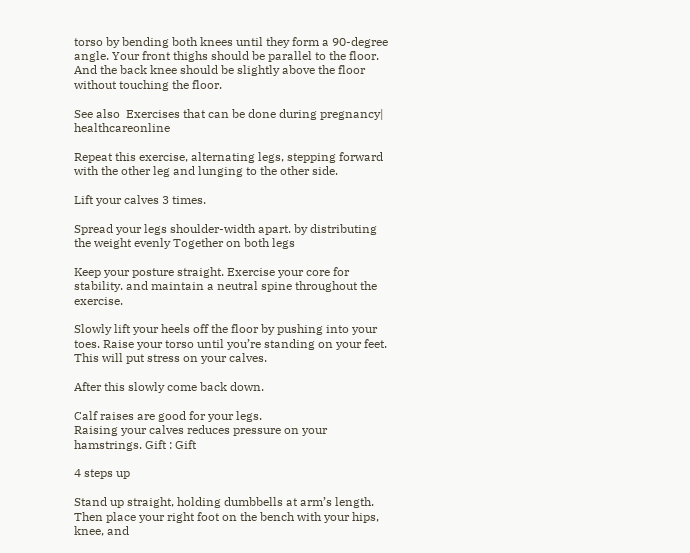torso by bending both knees until they form a 90-degree angle. Your front thighs should be parallel to the floor. And the back knee should be slightly above the floor without touching the floor.

See also  Exercises that can be done during pregnancy| healthcareonline

Repeat this exercise, alternating legs, stepping forward with the other leg and lunging to the other side.

Lift your calves 3 times.

Spread your legs shoulder-width apart. by distributing the weight evenly Together on both legs

Keep your posture straight. Exercise your core for stability. and maintain a neutral spine throughout the exercise.

Slowly lift your heels off the floor by pushing into your toes. Raise your torso until you’re standing on your feet. This will put stress on your calves.

After this slowly come back down.

Calf raises are good for your legs.
Raising your calves reduces pressure on your hamstrings. Gift : Gift

4 steps up

Stand up straight, holding dumbbells at arm’s length. Then place your right foot on the bench with your hips, knee, and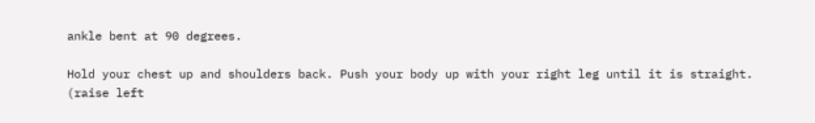ankle bent at 90 degrees.

Hold your chest up and shoulders back. Push your body up with your right leg until it is straight. (raise left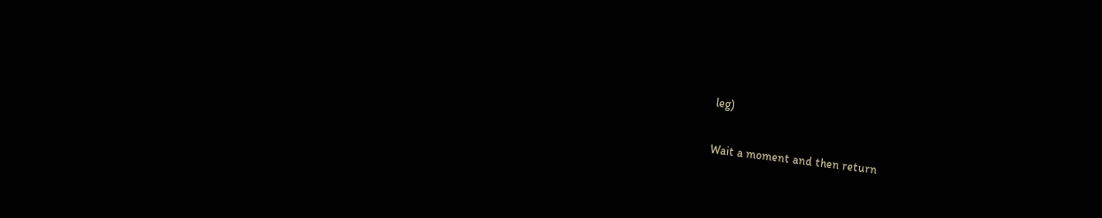leg)

Wait a moment and then return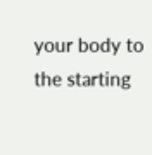your body to the starting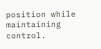position while maintaining control.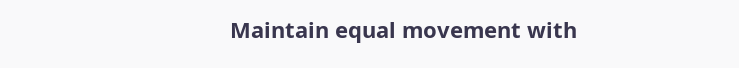Maintain equal movement with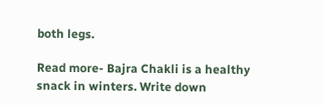both legs.

Read more- Bajra Chakli is a healthy snack in winters. Write down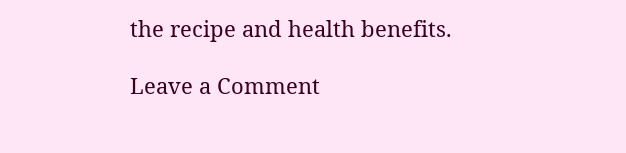the recipe and health benefits.

Leave a Comment